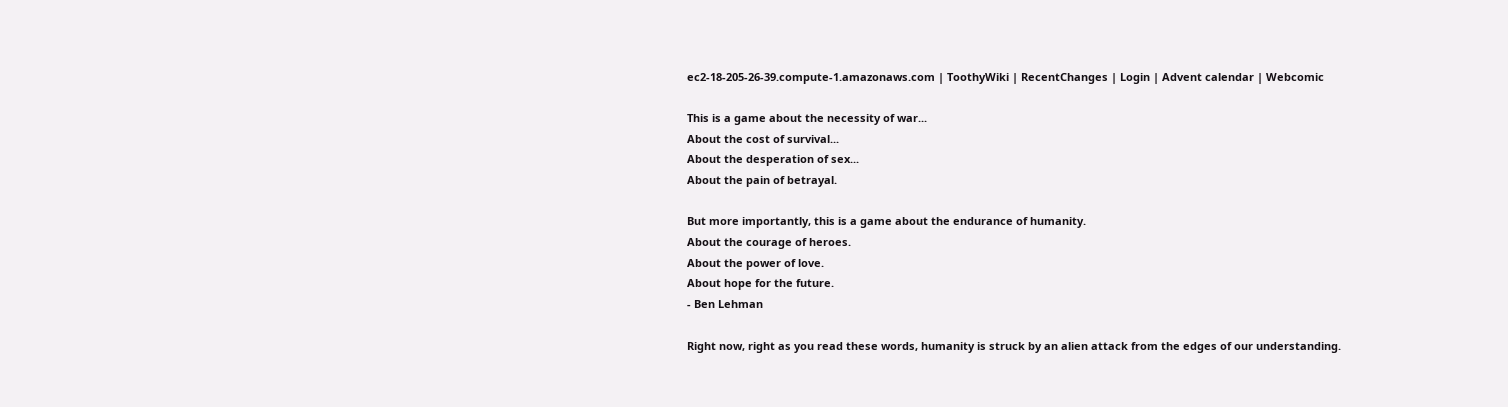ec2-18-205-26-39.compute-1.amazonaws.com | ToothyWiki | RecentChanges | Login | Advent calendar | Webcomic

This is a game about the necessity of war...
About the cost of survival...
About the desperation of sex...
About the pain of betrayal.

But more importantly, this is a game about the endurance of humanity.
About the courage of heroes.
About the power of love.
About hope for the future.
- Ben Lehman

Right now, right as you read these words, humanity is struck by an alien attack from the edges of our understanding.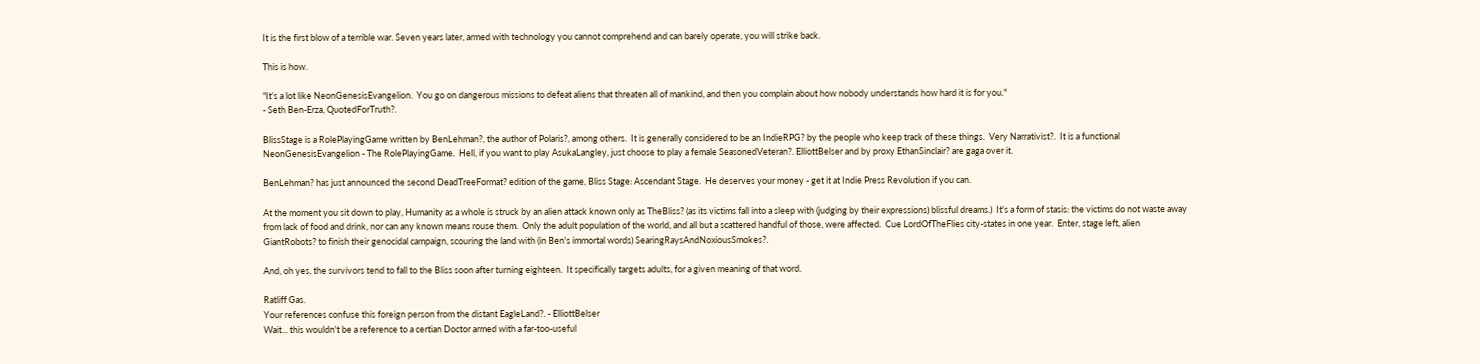It is the first blow of a terrible war. Seven years later, armed with technology you cannot comprehend and can barely operate, you will strike back.

This is how.

"It's a lot like NeonGenesisEvangelion.  You go on dangerous missions to defeat aliens that threaten all of mankind, and then you complain about how nobody understands how hard it is for you."
- Seth Ben-Erza, QuotedForTruth?.

BlissStage is a RolePlayingGame written by BenLehman?, the author of Polaris?, among others.  It is generally considered to be an IndieRPG? by the people who keep track of these things.  Very Narrativist?.  It is a functional NeonGenesisEvangelion - The RolePlayingGame.  Hell, if you want to play AsukaLangley, just choose to play a female SeasonedVeteran?. ElliottBelser and by proxy EthanSinclair? are gaga over it.

BenLehman? has just announced the second DeadTreeFormat? edition of the game, Bliss Stage: Ascendant Stage.  He deserves your money - get it at Indie Press Revolution if you can.

At the moment you sit down to play, Humanity as a whole is struck by an alien attack known only as TheBliss? (as its victims fall into a sleep with (judging by their expressions) blissful dreams.)  It's a form of stasis: the victims do not waste away from lack of food and drink, nor can any known means rouse them.  Only the adult population of the world, and all but a scattered handful of those, were affected.  Cue LordOfTheFlies city-states in one year.  Enter, stage left, alien GiantRobots? to finish their genocidal campaign, scouring the land with (in Ben's immortal words) SearingRaysAndNoxiousSmokes?.

And, oh yes, the survivors tend to fall to the Bliss soon after turning eighteen.  It specifically targets adults, for a given meaning of that word.

Ratliff Gas.
Your references confuse this foreign person from the distant EagleLand?. - ElliottBelser
Wait... this wouldn't be a reference to a certian Doctor armed with a far-too-useful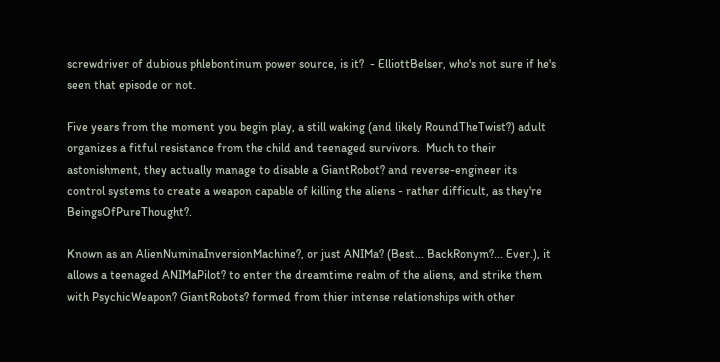screwdriver of dubious phlebontinum power source, is it?  - ElliottBelser, who's not sure if he's seen that episode or not.

Five years from the moment you begin play, a still waking (and likely RoundTheTwist?) adult organizes a fitful resistance from the child and teenaged survivors.  Much to their astonishment, they actually manage to disable a GiantRobot? and reverse-engineer its control systems to create a weapon capable of killing the aliens - rather difficult, as they're BeingsOfPureThought?.

Known as an AlienNuminaInversionMachine?, or just ANIMa? (Best... BackRonym?... Ever.), it allows a teenaged ANIMaPilot? to enter the dreamtime realm of the aliens, and strike them with PsychicWeapon? GiantRobots? formed from thier intense relationships with other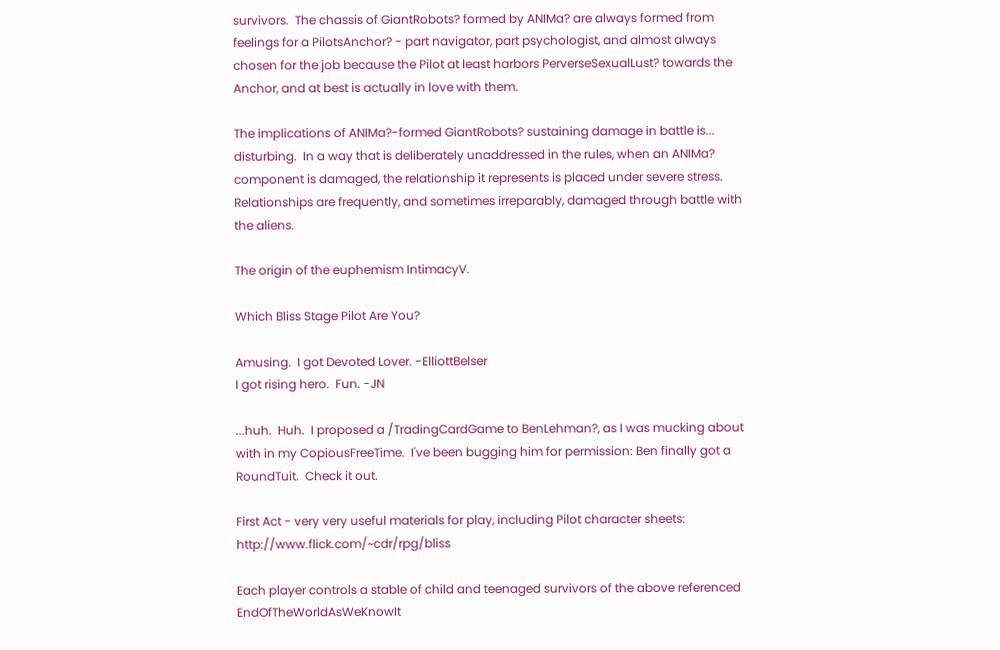survivors.  The chassis of GiantRobots? formed by ANIMa? are always formed from feelings for a PilotsAnchor? - part navigator, part psychologist, and almost always chosen for the job because the Pilot at least harbors PerverseSexualLust? towards the Anchor, and at best is actually in love with them.

The implications of ANIMa?-formed GiantRobots? sustaining damage in battle is... disturbing.  In a way that is deliberately unaddressed in the rules, when an ANIMa? component is damaged, the relationship it represents is placed under severe stress.  Relationships are frequently, and sometimes irreparably, damaged through battle with the aliens.

The origin of the euphemism IntimacyV.

Which Bliss Stage Pilot Are You?

Amusing.  I got Devoted Lover. -ElliottBelser
I got rising hero.  Fun. -JN

...huh.  Huh.  I proposed a /TradingCardGame to BenLehman?, as I was mucking about with in my CopiousFreeTime.  I've been bugging him for permission: Ben finally got a RoundTuit.  Check it out.

First Act - very very useful materials for play, including Pilot character sheets: http://www.flick.com/~cdr/rpg/bliss

Each player controls a stable of child and teenaged survivors of the above referenced EndOfTheWorldAsWeKnowIt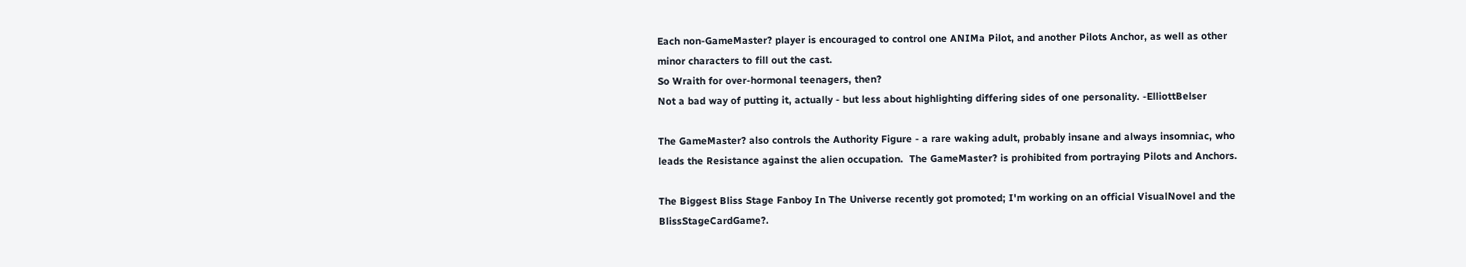Each non-GameMaster? player is encouraged to control one ANIMa Pilot, and another Pilots Anchor, as well as other minor characters to fill out the cast.
So Wraith for over-hormonal teenagers, then?
Not a bad way of putting it, actually - but less about highlighting differing sides of one personality. -ElliottBelser

The GameMaster? also controls the Authority Figure - a rare waking adult, probably insane and always insomniac, who leads the Resistance against the alien occupation.  The GameMaster? is prohibited from portraying Pilots and Anchors.

The Biggest Bliss Stage Fanboy In The Universe recently got promoted; I'm working on an official VisualNovel and the BlissStageCardGame?.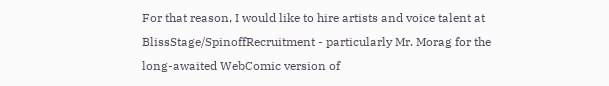For that reason, I would like to hire artists and voice talent at BlissStage/SpinoffRecruitment - particularly Mr. Morag for the long-awaited WebComic version of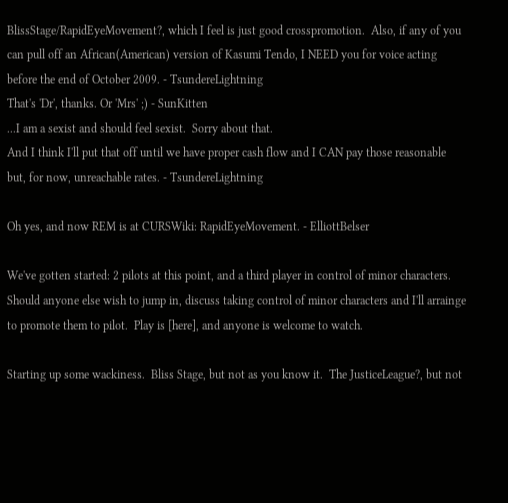BlissStage/RapidEyeMovement?, which I feel is just good crosspromotion.  Also, if any of you can pull off an African(American) version of Kasumi Tendo, I NEED you for voice acting before the end of October 2009. - TsundereLightning
That's 'Dr', thanks. Or 'Mrs' ;) - SunKitten
...I am a sexist and should feel sexist.  Sorry about that.
And I think I'll put that off until we have proper cash flow and I CAN pay those reasonable but, for now, unreachable rates. - TsundereLightning

Oh yes, and now REM is at CURSWiki: RapidEyeMovement. - ElliottBelser

We've gotten started: 2 pilots at this point, and a third player in control of minor characters.  Should anyone else wish to jump in, discuss taking control of minor characters and I'll arrainge to promote them to pilot.  Play is [here], and anyone is welcome to watch.

Starting up some wackiness.  Bliss Stage, but not as you know it.  The JusticeLeague?, but not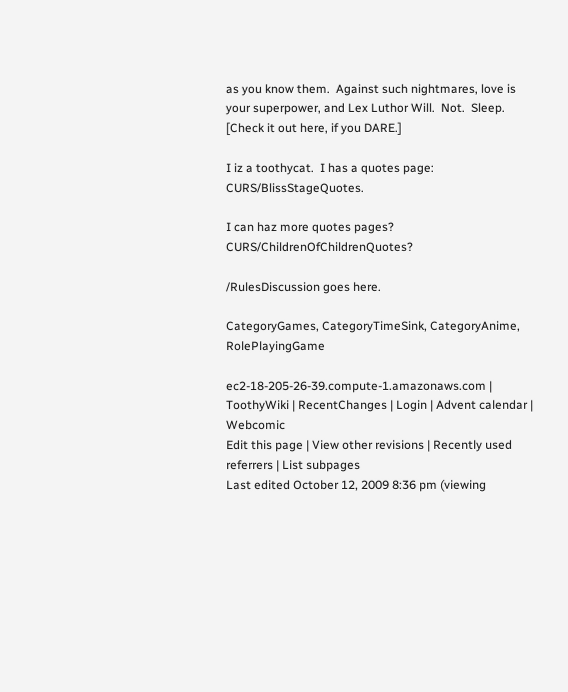as you know them.  Against such nightmares, love is your superpower, and Lex Luthor Will.  Not.  Sleep.  [Check it out here, if you DARE.]

I iz a toothycat.  I has a quotes page: CURS/BlissStageQuotes.

I can haz more quotes pages? CURS/ChildrenOfChildrenQuotes?

/RulesDiscussion goes here.

CategoryGames, CategoryTimeSink, CategoryAnime, RolePlayingGame

ec2-18-205-26-39.compute-1.amazonaws.com | ToothyWiki | RecentChanges | Login | Advent calendar | Webcomic
Edit this page | View other revisions | Recently used referrers | List subpages
Last edited October 12, 2009 8:36 pm (viewing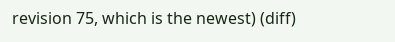revision 75, which is the newest) (diff)